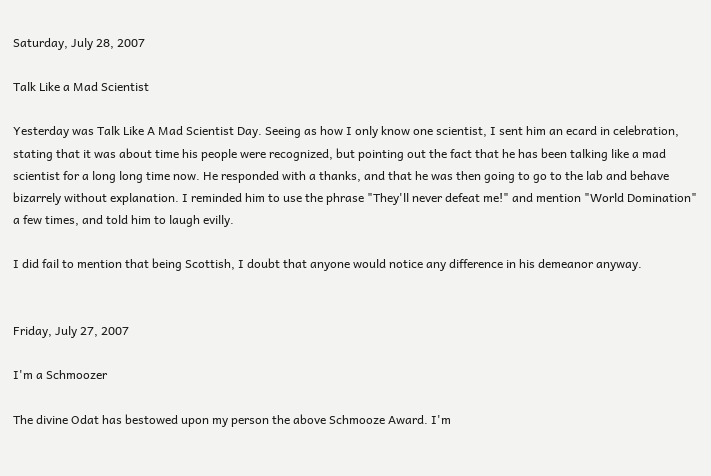Saturday, July 28, 2007

Talk Like a Mad Scientist

Yesterday was Talk Like A Mad Scientist Day. Seeing as how I only know one scientist, I sent him an ecard in celebration, stating that it was about time his people were recognized, but pointing out the fact that he has been talking like a mad scientist for a long long time now. He responded with a thanks, and that he was then going to go to the lab and behave bizarrely without explanation. I reminded him to use the phrase "They'll never defeat me!" and mention "World Domination" a few times, and told him to laugh evilly.

I did fail to mention that being Scottish, I doubt that anyone would notice any difference in his demeanor anyway.


Friday, July 27, 2007

I'm a Schmoozer

The divine Odat has bestowed upon my person the above Schmooze Award. I'm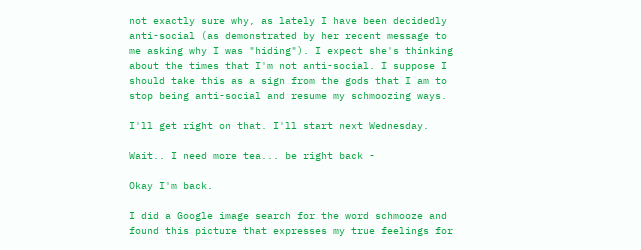not exactly sure why, as lately I have been decidedly anti-social (as demonstrated by her recent message to me asking why I was "hiding"). I expect she's thinking about the times that I'm not anti-social. I suppose I should take this as a sign from the gods that I am to stop being anti-social and resume my schmoozing ways.

I'll get right on that. I'll start next Wednesday.

Wait.. I need more tea... be right back -

Okay I'm back.

I did a Google image search for the word schmooze and found this picture that expresses my true feelings for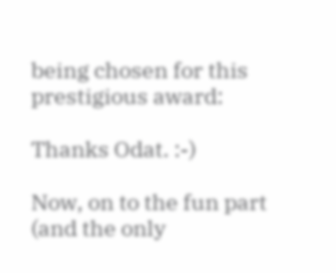being chosen for this prestigious award:

Thanks Odat. :-)

Now, on to the fun part (and the only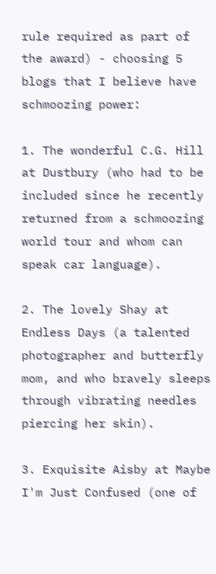rule required as part of the award) - choosing 5 blogs that I believe have schmoozing power:

1. The wonderful C.G. Hill at Dustbury (who had to be included since he recently returned from a schmoozing world tour and whom can speak car language).

2. The lovely Shay at Endless Days (a talented photographer and butterfly mom, and who bravely sleeps through vibrating needles piercing her skin).

3. Exquisite Aisby at Maybe I'm Just Confused (one of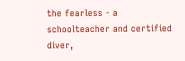the fearless - a schoolteacher and certified diver,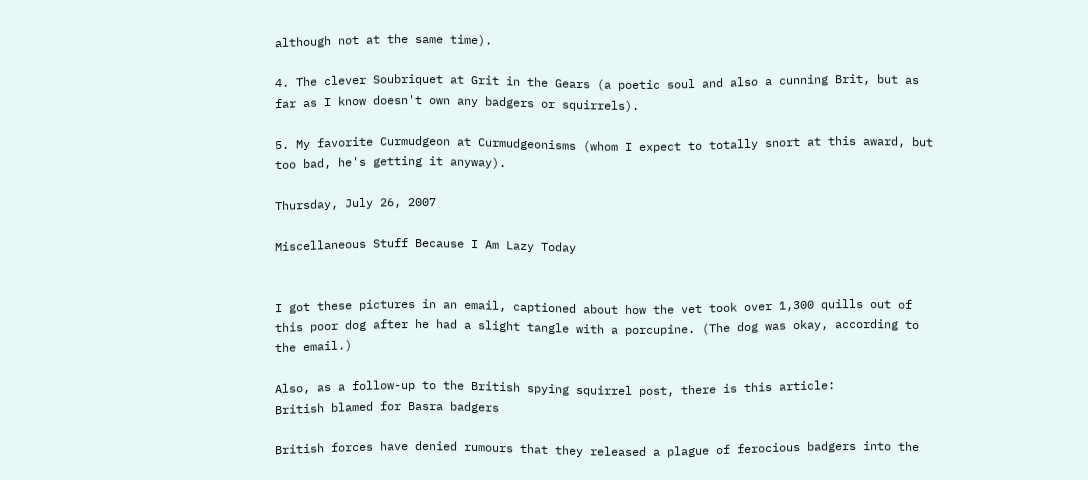although not at the same time).

4. The clever Soubriquet at Grit in the Gears (a poetic soul and also a cunning Brit, but as far as I know doesn't own any badgers or squirrels).

5. My favorite Curmudgeon at Curmudgeonisms (whom I expect to totally snort at this award, but too bad, he's getting it anyway).

Thursday, July 26, 2007

Miscellaneous Stuff Because I Am Lazy Today


I got these pictures in an email, captioned about how the vet took over 1,300 quills out of this poor dog after he had a slight tangle with a porcupine. (The dog was okay, according to the email.)

Also, as a follow-up to the British spying squirrel post, there is this article:
British blamed for Basra badgers

British forces have denied rumours that they released a plague of ferocious badgers into the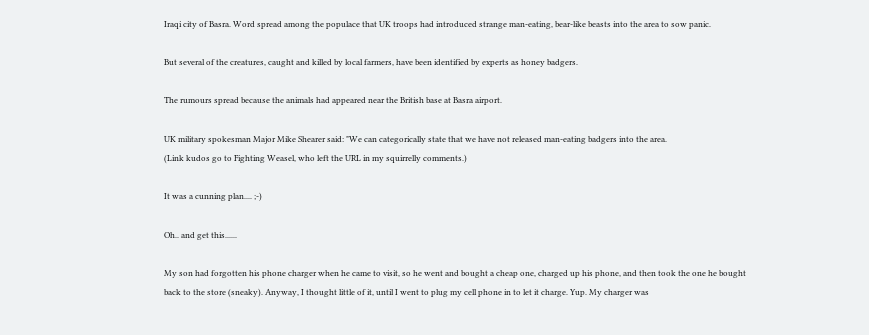Iraqi city of Basra. Word spread among the populace that UK troops had introduced strange man-eating, bear-like beasts into the area to sow panic.

But several of the creatures, caught and killed by local farmers, have been identified by experts as honey badgers.

The rumours spread because the animals had appeared near the British base at Basra airport.

UK military spokesman Major Mike Shearer said: "We can categorically state that we have not released man-eating badgers into the area.
(Link kudos go to Fighting Weasel, who left the URL in my squirrelly comments.)

It was a cunning plan.... ;-)

Oh.. and get this......

My son had forgotten his phone charger when he came to visit, so he went and bought a cheap one, charged up his phone, and then took the one he bought back to the store (sneaky). Anyway, I thought little of it, until I went to plug my cell phone in to let it charge. Yup. My charger was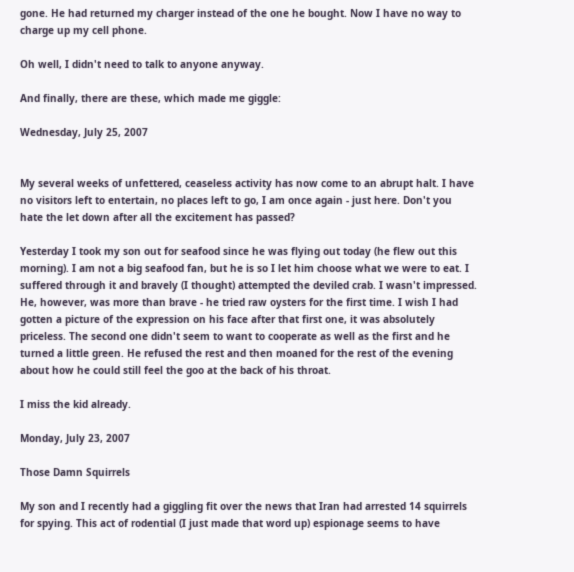gone. He had returned my charger instead of the one he bought. Now I have no way to charge up my cell phone.

Oh well, I didn't need to talk to anyone anyway.

And finally, there are these, which made me giggle:

Wednesday, July 25, 2007


My several weeks of unfettered, ceaseless activity has now come to an abrupt halt. I have no visitors left to entertain, no places left to go, I am once again - just here. Don't you hate the let down after all the excitement has passed?

Yesterday I took my son out for seafood since he was flying out today (he flew out this morning). I am not a big seafood fan, but he is so I let him choose what we were to eat. I suffered through it and bravely (I thought) attempted the deviled crab. I wasn't impressed. He, however, was more than brave - he tried raw oysters for the first time. I wish I had gotten a picture of the expression on his face after that first one, it was absolutely priceless. The second one didn't seem to want to cooperate as well as the first and he turned a little green. He refused the rest and then moaned for the rest of the evening about how he could still feel the goo at the back of his throat.

I miss the kid already.

Monday, July 23, 2007

Those Damn Squirrels

My son and I recently had a giggling fit over the news that Iran had arrested 14 squirrels for spying. This act of rodential (I just made that word up) espionage seems to have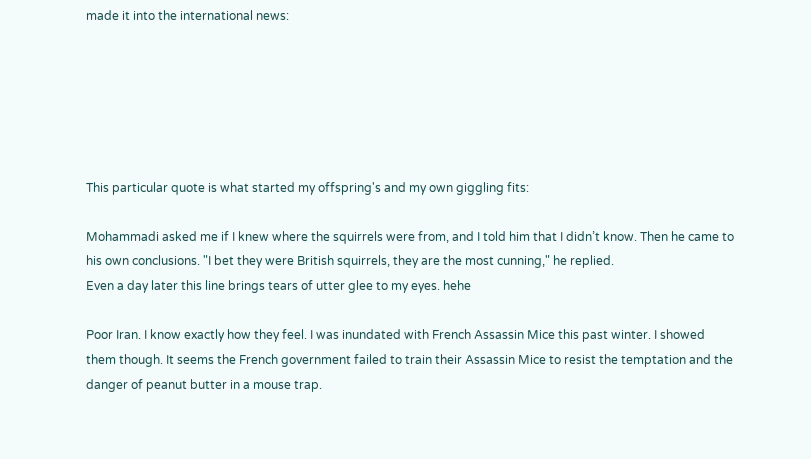made it into the international news:






This particular quote is what started my offspring's and my own giggling fits:

Mohammadi asked me if I knew where the squirrels were from, and I told him that I didn’t know. Then he came to his own conclusions. "I bet they were British squirrels, they are the most cunning," he replied.
Even a day later this line brings tears of utter glee to my eyes. hehe

Poor Iran. I know exactly how they feel. I was inundated with French Assassin Mice this past winter. I showed them though. It seems the French government failed to train their Assassin Mice to resist the temptation and the danger of peanut butter in a mouse trap.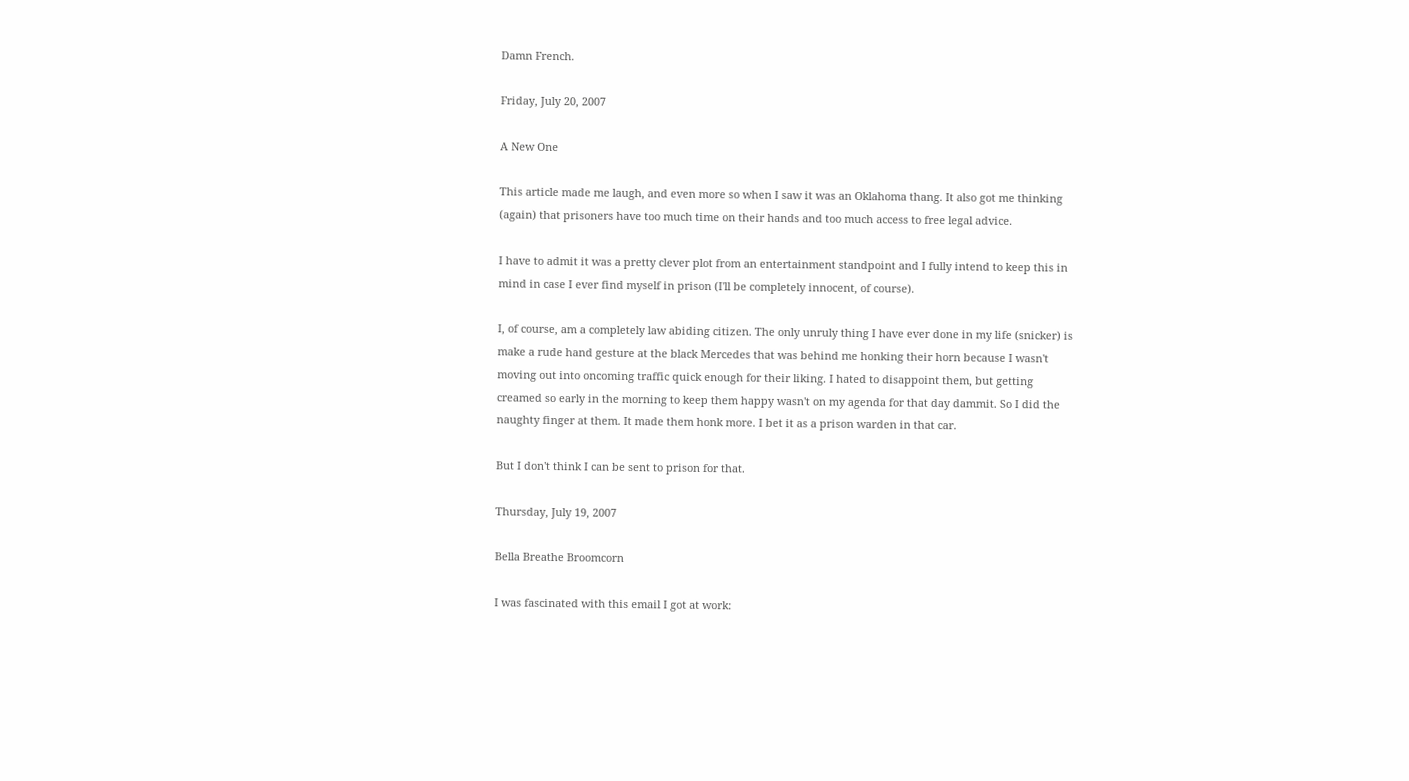Damn French.

Friday, July 20, 2007

A New One

This article made me laugh, and even more so when I saw it was an Oklahoma thang. It also got me thinking (again) that prisoners have too much time on their hands and too much access to free legal advice.

I have to admit it was a pretty clever plot from an entertainment standpoint and I fully intend to keep this in mind in case I ever find myself in prison (I'll be completely innocent, of course).

I, of course, am a completely law abiding citizen. The only unruly thing I have ever done in my life (snicker) is make a rude hand gesture at the black Mercedes that was behind me honking their horn because I wasn't moving out into oncoming traffic quick enough for their liking. I hated to disappoint them, but getting creamed so early in the morning to keep them happy wasn't on my agenda for that day dammit. So I did the naughty finger at them. It made them honk more. I bet it as a prison warden in that car.

But I don't think I can be sent to prison for that.

Thursday, July 19, 2007

Bella Breathe Broomcorn

I was fascinated with this email I got at work: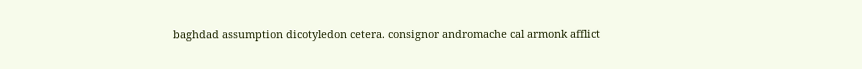baghdad assumption dicotyledon cetera. consignor andromache cal armonk afflict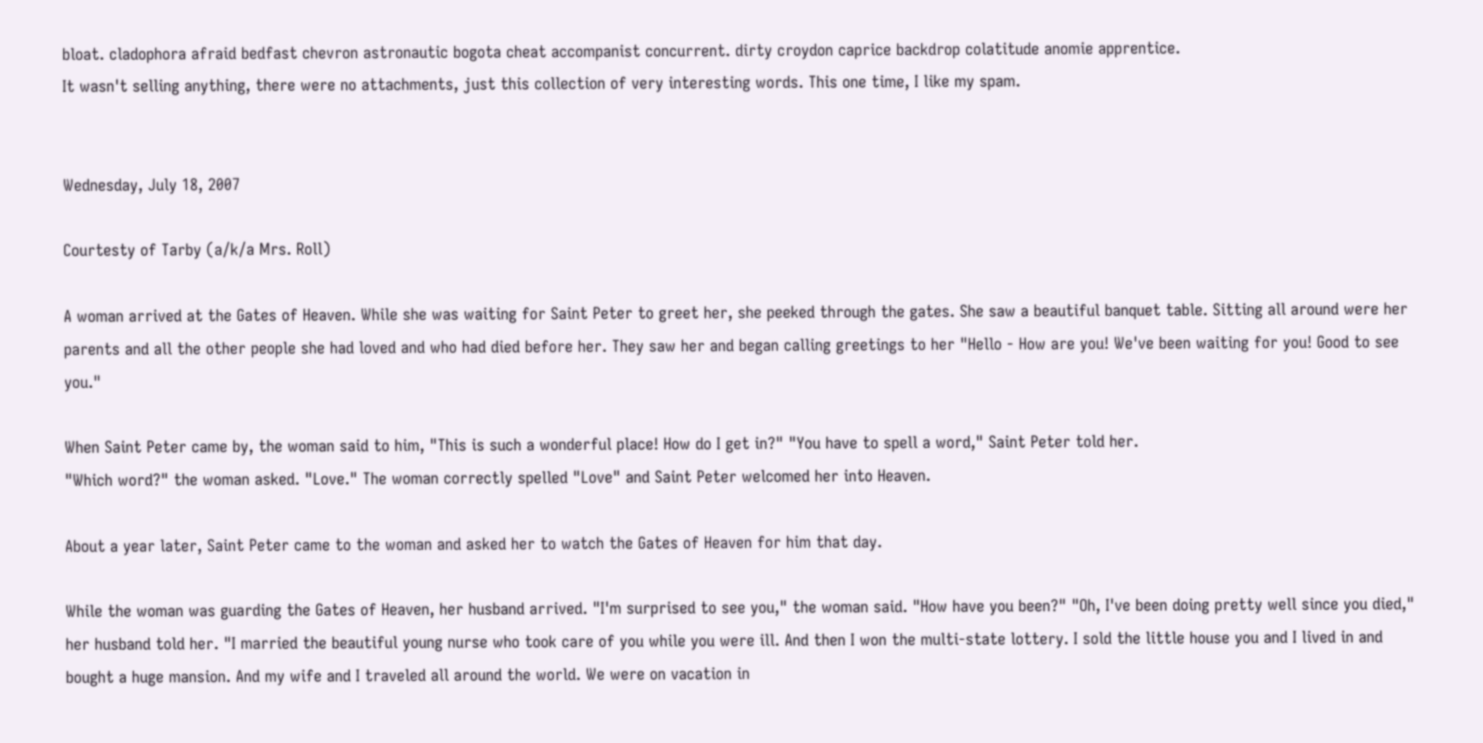bloat. cladophora afraid bedfast chevron astronautic bogota cheat accompanist concurrent. dirty croydon caprice backdrop colatitude anomie apprentice.
It wasn't selling anything, there were no attachments, just this collection of very interesting words. This one time, I like my spam.


Wednesday, July 18, 2007

Courtesty of Tarby (a/k/a Mrs. Roll)

A woman arrived at the Gates of Heaven. While she was waiting for Saint Peter to greet her, she peeked through the gates. She saw a beautiful banquet table. Sitting all around were her parents and all the other people she had loved and who had died before her. They saw her and began calling greetings to her "Hello - How are you! We've been waiting for you! Good to see you."

When Saint Peter came by, the woman said to him, "This is such a wonderful place! How do I get in?" "You have to spell a word," Saint Peter told her.
"Which word?" the woman asked. "Love." The woman correctly spelled "Love" and Saint Peter welcomed her into Heaven.

About a year later, Saint Peter came to the woman and asked her to watch the Gates of Heaven for him that day.

While the woman was guarding the Gates of Heaven, her husband arrived. "I'm surprised to see you," the woman said. "How have you been?" "Oh, I've been doing pretty well since you died," her husband told her. "I married the beautiful young nurse who took care of you while you were ill. And then I won the multi-state lottery. I sold the little house you and I lived in and bought a huge mansion. And my wife and I traveled all around the world. We were on vacation in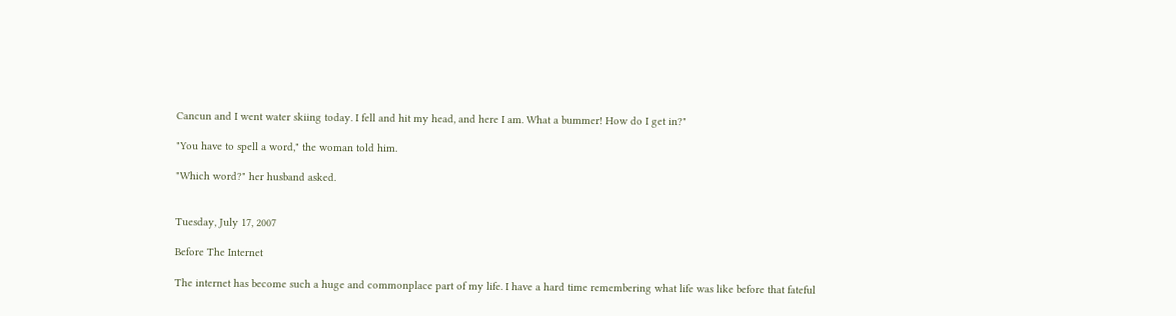Cancun and I went water skiing today. I fell and hit my head, and here I am. What a bummer! How do I get in?"

"You have to spell a word," the woman told him.

"Which word?" her husband asked.


Tuesday, July 17, 2007

Before The Internet

The internet has become such a huge and commonplace part of my life. I have a hard time remembering what life was like before that fateful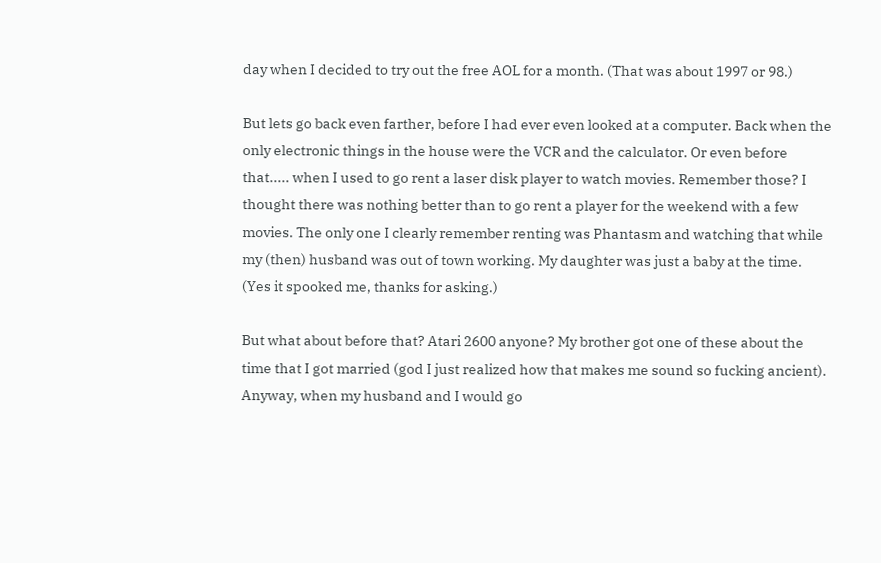day when I decided to try out the free AOL for a month. (That was about 1997 or 98.)

But lets go back even farther, before I had ever even looked at a computer. Back when the only electronic things in the house were the VCR and the calculator. Or even before that..... when I used to go rent a laser disk player to watch movies. Remember those? I thought there was nothing better than to go rent a player for the weekend with a few movies. The only one I clearly remember renting was Phantasm and watching that while my (then) husband was out of town working. My daughter was just a baby at the time. (Yes it spooked me, thanks for asking.)

But what about before that? Atari 2600 anyone? My brother got one of these about the time that I got married (god I just realized how that makes me sound so fucking ancient). Anyway, when my husband and I would go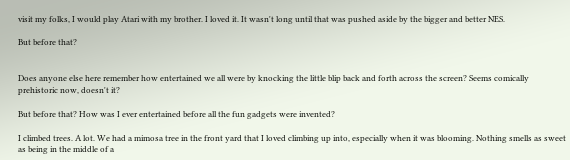visit my folks, I would play Atari with my brother. I loved it. It wasn't long until that was pushed aside by the bigger and better NES.

But before that?


Does anyone else here remember how entertained we all were by knocking the little blip back and forth across the screen? Seems comically prehistoric now, doesn't it?

But before that? How was I ever entertained before all the fun gadgets were invented?

I climbed trees. A lot. We had a mimosa tree in the front yard that I loved climbing up into, especially when it was blooming. Nothing smells as sweet as being in the middle of a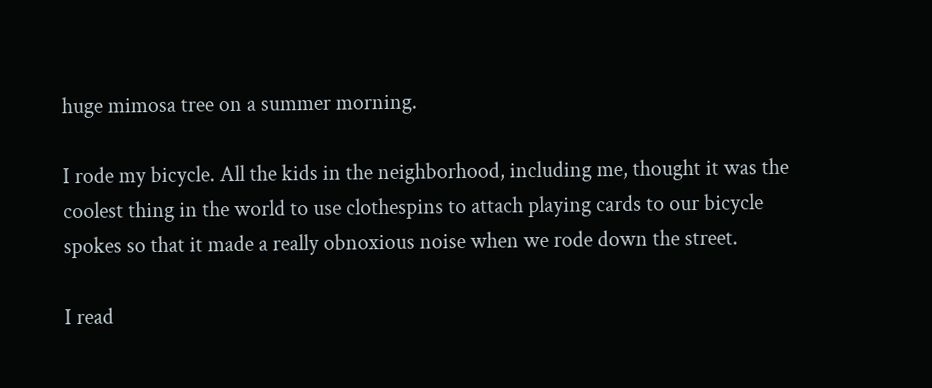huge mimosa tree on a summer morning.

I rode my bicycle. All the kids in the neighborhood, including me, thought it was the coolest thing in the world to use clothespins to attach playing cards to our bicycle spokes so that it made a really obnoxious noise when we rode down the street.

I read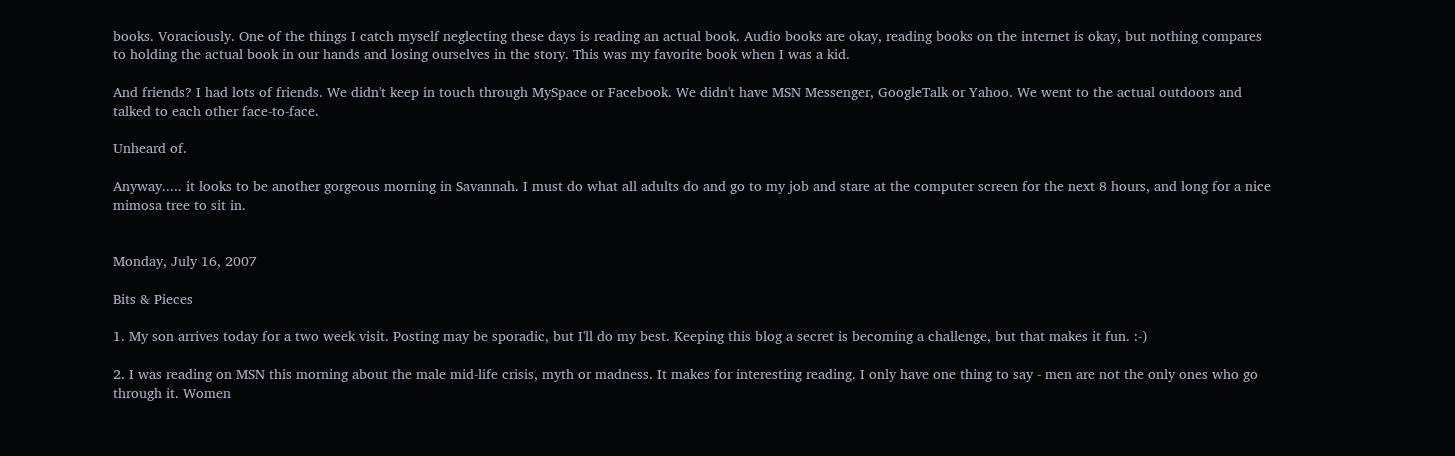books. Voraciously. One of the things I catch myself neglecting these days is reading an actual book. Audio books are okay, reading books on the internet is okay, but nothing compares to holding the actual book in our hands and losing ourselves in the story. This was my favorite book when I was a kid.

And friends? I had lots of friends. We didn't keep in touch through MySpace or Facebook. We didn't have MSN Messenger, GoogleTalk or Yahoo. We went to the actual outdoors and talked to each other face-to-face.

Unheard of.

Anyway..... it looks to be another gorgeous morning in Savannah. I must do what all adults do and go to my job and stare at the computer screen for the next 8 hours, and long for a nice mimosa tree to sit in.


Monday, July 16, 2007

Bits & Pieces

1. My son arrives today for a two week visit. Posting may be sporadic, but I'll do my best. Keeping this blog a secret is becoming a challenge, but that makes it fun. :-)

2. I was reading on MSN this morning about the male mid-life crisis, myth or madness. It makes for interesting reading. I only have one thing to say - men are not the only ones who go through it. Women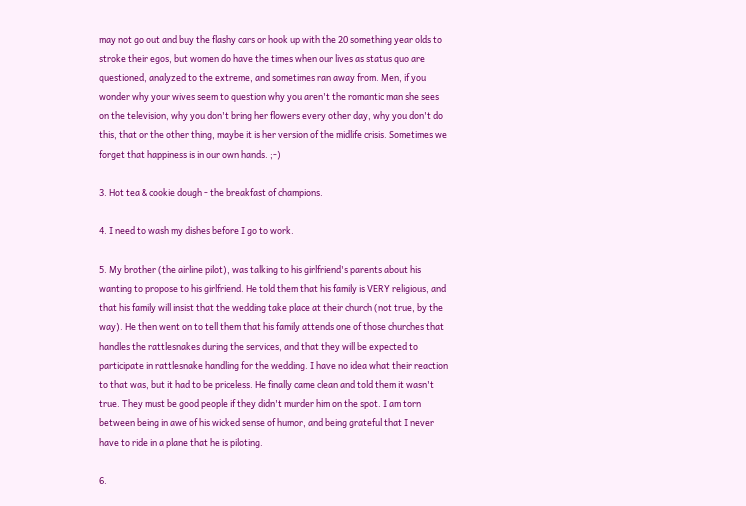may not go out and buy the flashy cars or hook up with the 20 something year olds to stroke their egos, but women do have the times when our lives as status quo are questioned, analyzed to the extreme, and sometimes ran away from. Men, if you wonder why your wives seem to question why you aren't the romantic man she sees on the television, why you don't bring her flowers every other day, why you don't do this, that or the other thing, maybe it is her version of the midlife crisis. Sometimes we forget that happiness is in our own hands. ;-)

3. Hot tea & cookie dough - the breakfast of champions.

4. I need to wash my dishes before I go to work.

5. My brother (the airline pilot), was talking to his girlfriend's parents about his wanting to propose to his girlfriend. He told them that his family is VERY religious, and that his family will insist that the wedding take place at their church (not true, by the way). He then went on to tell them that his family attends one of those churches that handles the rattlesnakes during the services, and that they will be expected to participate in rattlesnake handling for the wedding. I have no idea what their reaction to that was, but it had to be priceless. He finally came clean and told them it wasn't true. They must be good people if they didn't murder him on the spot. I am torn between being in awe of his wicked sense of humor, and being grateful that I never have to ride in a plane that he is piloting.

6.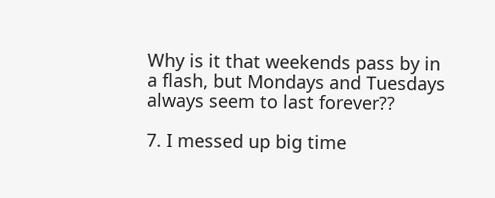Why is it that weekends pass by in a flash, but Mondays and Tuesdays always seem to last forever??

7. I messed up big time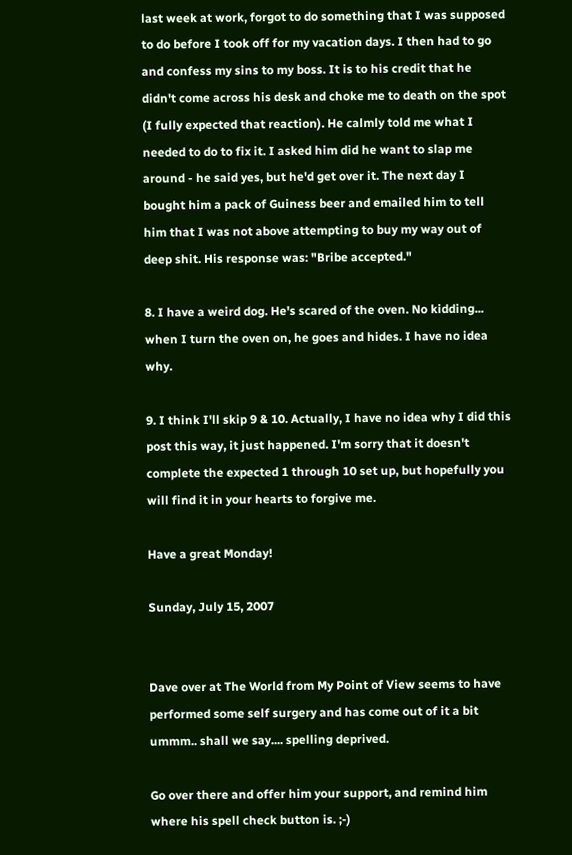last week at work, forgot to do something that I was supposed to do before I took off for my vacation days. I then had to go and confess my sins to my boss. It is to his credit that he didn't come across his desk and choke me to death on the spot (I fully expected that reaction). He calmly told me what I needed to do to fix it. I asked him did he want to slap me around - he said yes, but he'd get over it. The next day I bought him a pack of Guiness beer and emailed him to tell him that I was not above attempting to buy my way out of deep shit. His response was: "Bribe accepted."

8. I have a weird dog. He's scared of the oven. No kidding... when I turn the oven on, he goes and hides. I have no idea why.

9. I think I'll skip 9 & 10. Actually, I have no idea why I did this post this way, it just happened. I'm sorry that it doesn't complete the expected 1 through 10 set up, but hopefully you will find it in your hearts to forgive me.

Have a great Monday!

Sunday, July 15, 2007


Dave over at The World from My Point of View seems to have performed some self surgery and has come out of it a bit ummm.. shall we say.... spelling deprived.

Go over there and offer him your support, and remind him where his spell check button is. ;-)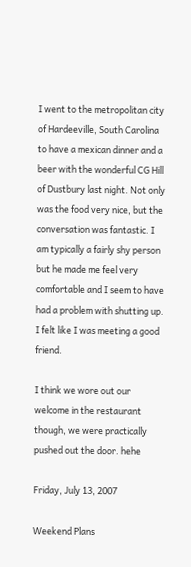I went to the metropolitan city of Hardeeville, South Carolina to have a mexican dinner and a beer with the wonderful CG Hill of Dustbury last night. Not only was the food very nice, but the conversation was fantastic. I am typically a fairly shy person but he made me feel very comfortable and I seem to have had a problem with shutting up. I felt like I was meeting a good friend.

I think we wore out our welcome in the restaurant though, we were practically pushed out the door. hehe

Friday, July 13, 2007

Weekend Plans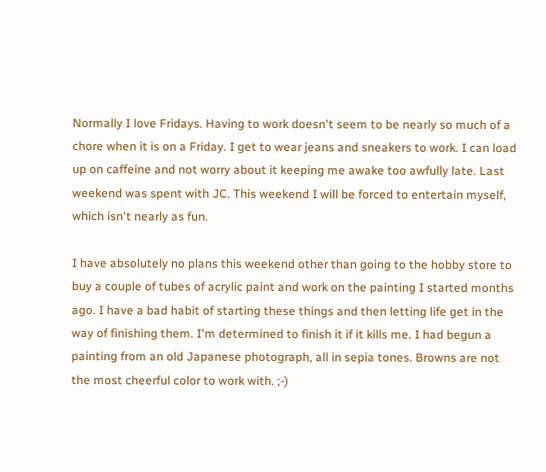Normally I love Fridays. Having to work doesn't seem to be nearly so much of a chore when it is on a Friday. I get to wear jeans and sneakers to work. I can load up on caffeine and not worry about it keeping me awake too awfully late. Last weekend was spent with JC. This weekend I will be forced to entertain myself, which isn't nearly as fun.

I have absolutely no plans this weekend other than going to the hobby store to buy a couple of tubes of acrylic paint and work on the painting I started months ago. I have a bad habit of starting these things and then letting life get in the way of finishing them. I'm determined to finish it if it kills me. I had begun a painting from an old Japanese photograph, all in sepia tones. Browns are not the most cheerful color to work with. ;-)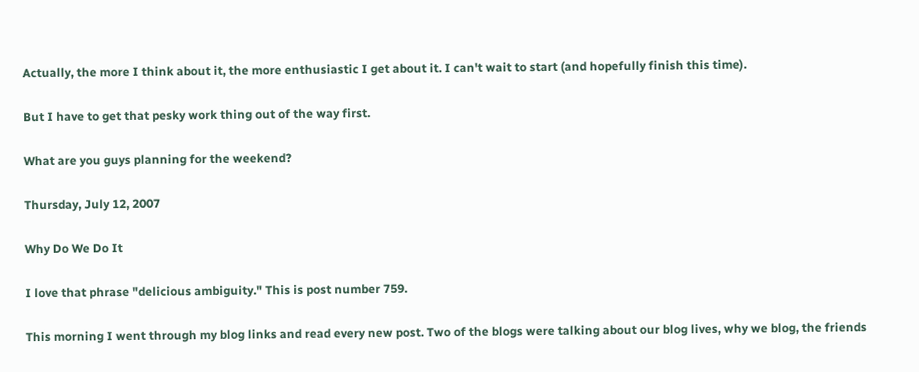Actually, the more I think about it, the more enthusiastic I get about it. I can't wait to start (and hopefully finish this time).

But I have to get that pesky work thing out of the way first.

What are you guys planning for the weekend?

Thursday, July 12, 2007

Why Do We Do It

I love that phrase "delicious ambiguity." This is post number 759.

This morning I went through my blog links and read every new post. Two of the blogs were talking about our blog lives, why we blog, the friends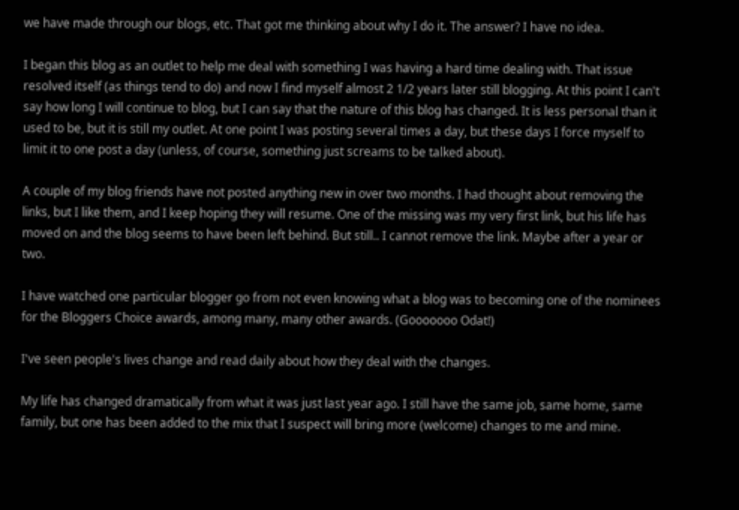we have made through our blogs, etc. That got me thinking about why I do it. The answer? I have no idea.

I began this blog as an outlet to help me deal with something I was having a hard time dealing with. That issue resolved itself (as things tend to do) and now I find myself almost 2 1/2 years later still blogging. At this point I can't say how long I will continue to blog, but I can say that the nature of this blog has changed. It is less personal than it used to be, but it is still my outlet. At one point I was posting several times a day, but these days I force myself to limit it to one post a day (unless, of course, something just screams to be talked about).

A couple of my blog friends have not posted anything new in over two months. I had thought about removing the links, but I like them, and I keep hoping they will resume. One of the missing was my very first link, but his life has moved on and the blog seems to have been left behind. But still.. I cannot remove the link. Maybe after a year or two.

I have watched one particular blogger go from not even knowing what a blog was to becoming one of the nominees for the Bloggers Choice awards, among many, many other awards. (Gooooooo Odat!)

I've seen people's lives change and read daily about how they deal with the changes.

My life has changed dramatically from what it was just last year ago. I still have the same job, same home, same family, but one has been added to the mix that I suspect will bring more (welcome) changes to me and mine.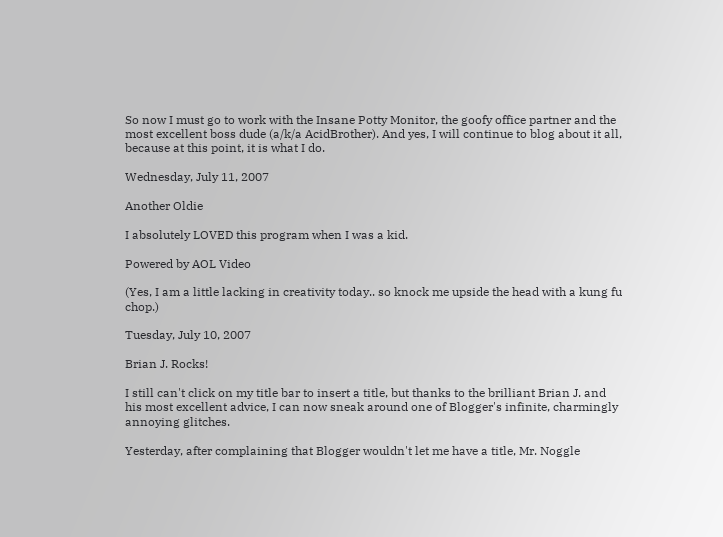So now I must go to work with the Insane Potty Monitor, the goofy office partner and the most excellent boss dude (a/k/a AcidBrother). And yes, I will continue to blog about it all, because at this point, it is what I do.

Wednesday, July 11, 2007

Another Oldie

I absolutely LOVED this program when I was a kid.

Powered by AOL Video

(Yes, I am a little lacking in creativity today.. so knock me upside the head with a kung fu chop.)

Tuesday, July 10, 2007

Brian J. Rocks!

I still can't click on my title bar to insert a title, but thanks to the brilliant Brian J. and his most excellent advice, I can now sneak around one of Blogger's infinite, charmingly annoying glitches.

Yesterday, after complaining that Blogger wouldn't let me have a title, Mr. Noggle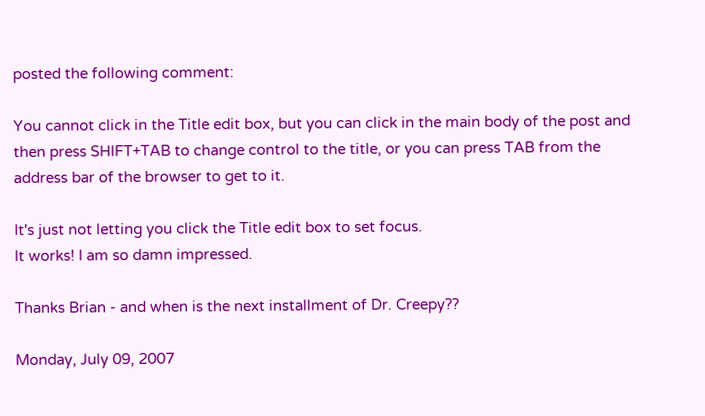posted the following comment:

You cannot click in the Title edit box, but you can click in the main body of the post and then press SHIFT+TAB to change control to the title, or you can press TAB from the address bar of the browser to get to it.

It's just not letting you click the Title edit box to set focus.
It works! I am so damn impressed.

Thanks Brian - and when is the next installment of Dr. Creepy??

Monday, July 09, 2007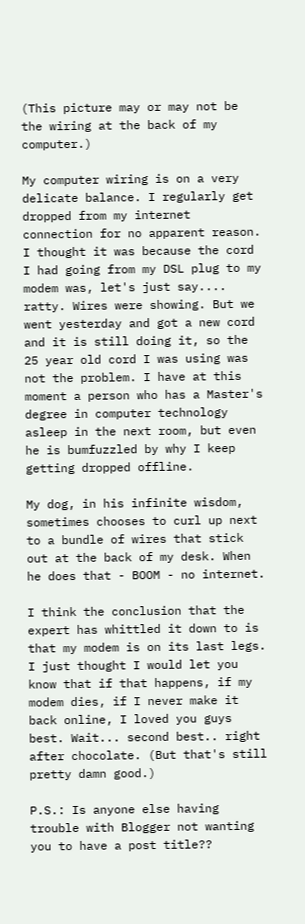(This picture may or may not be the wiring at the back of my computer.)

My computer wiring is on a very delicate balance. I regularly get dropped from my internet connection for no apparent reason. I thought it was because the cord I had going from my DSL plug to my modem was, let's just say.... ratty. Wires were showing. But we went yesterday and got a new cord and it is still doing it, so the 25 year old cord I was using was not the problem. I have at this moment a person who has a Master's degree in computer technology asleep in the next room, but even he is bumfuzzled by why I keep getting dropped offline.

My dog, in his infinite wisdom, sometimes chooses to curl up next to a bundle of wires that stick out at the back of my desk. When he does that - BOOM - no internet.

I think the conclusion that the expert has whittled it down to is that my modem is on its last legs. I just thought I would let you know that if that happens, if my modem dies, if I never make it back online, I loved you guys best. Wait... second best.. right after chocolate. (But that's still pretty damn good.)

P.S.: Is anyone else having trouble with Blogger not wanting you to have a post title??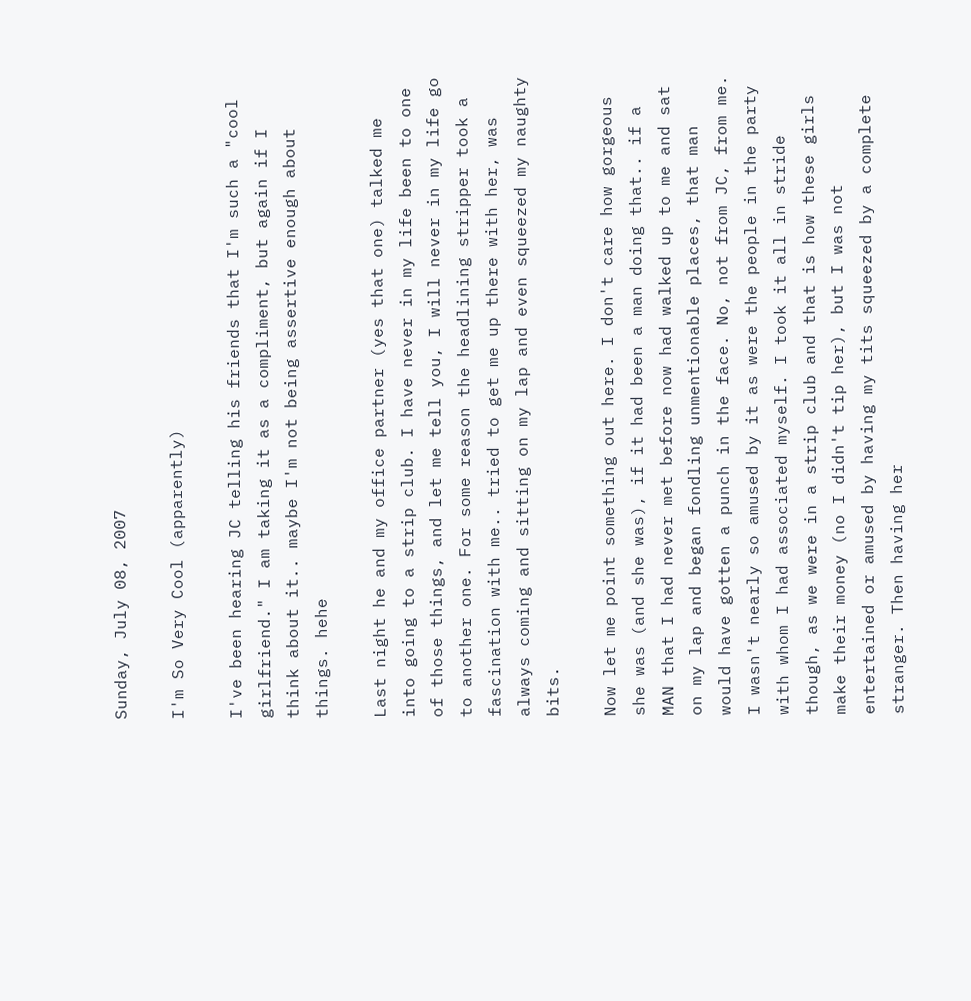Sunday, July 08, 2007

I'm So Very Cool (apparently)

I've been hearing JC telling his friends that I'm such a "cool girlfriend." I am taking it as a compliment, but again if I think about it.. maybe I'm not being assertive enough about things. hehe

Last night he and my office partner (yes that one) talked me into going to a strip club. I have never in my life been to one of those things, and let me tell you, I will never in my life go to another one. For some reason the headlining stripper took a fascination with me.. tried to get me up there with her, was always coming and sitting on my lap and even squeezed my naughty bits.

Now let me point something out here. I don't care how gorgeous she was (and she was), if it had been a man doing that.. if a MAN that I had never met before now had walked up to me and sat on my lap and began fondling unmentionable places, that man would have gotten a punch in the face. No, not from JC, from me. I wasn't nearly so amused by it as were the people in the party with whom I had associated myself. I took it all in stride though, as we were in a strip club and that is how these girls make their money (no I didn't tip her), but I was not entertained or amused by having my tits squeezed by a complete stranger. Then having her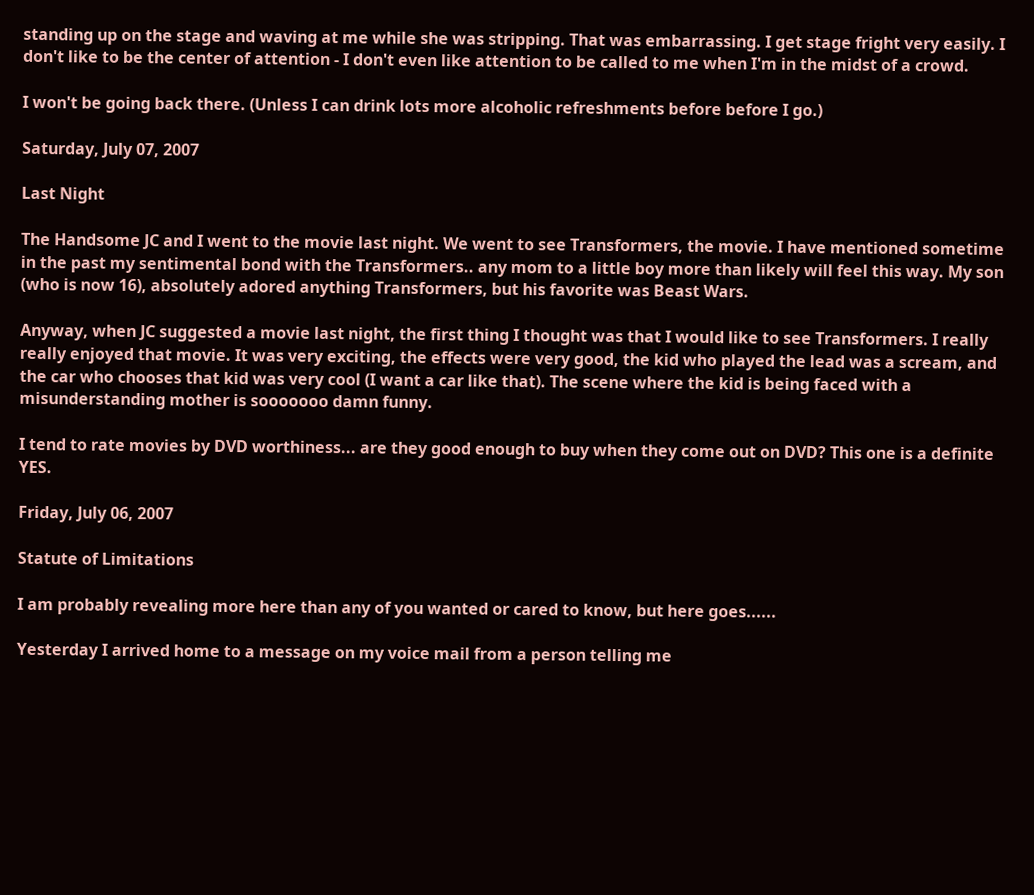standing up on the stage and waving at me while she was stripping. That was embarrassing. I get stage fright very easily. I don't like to be the center of attention - I don't even like attention to be called to me when I'm in the midst of a crowd.

I won't be going back there. (Unless I can drink lots more alcoholic refreshments before before I go.)

Saturday, July 07, 2007

Last Night

The Handsome JC and I went to the movie last night. We went to see Transformers, the movie. I have mentioned sometime in the past my sentimental bond with the Transformers.. any mom to a little boy more than likely will feel this way. My son (who is now 16), absolutely adored anything Transformers, but his favorite was Beast Wars.

Anyway, when JC suggested a movie last night, the first thing I thought was that I would like to see Transformers. I really really enjoyed that movie. It was very exciting, the effects were very good, the kid who played the lead was a scream, and the car who chooses that kid was very cool (I want a car like that). The scene where the kid is being faced with a misunderstanding mother is sooooooo damn funny.

I tend to rate movies by DVD worthiness... are they good enough to buy when they come out on DVD? This one is a definite YES.

Friday, July 06, 2007

Statute of Limitations

I am probably revealing more here than any of you wanted or cared to know, but here goes......

Yesterday I arrived home to a message on my voice mail from a person telling me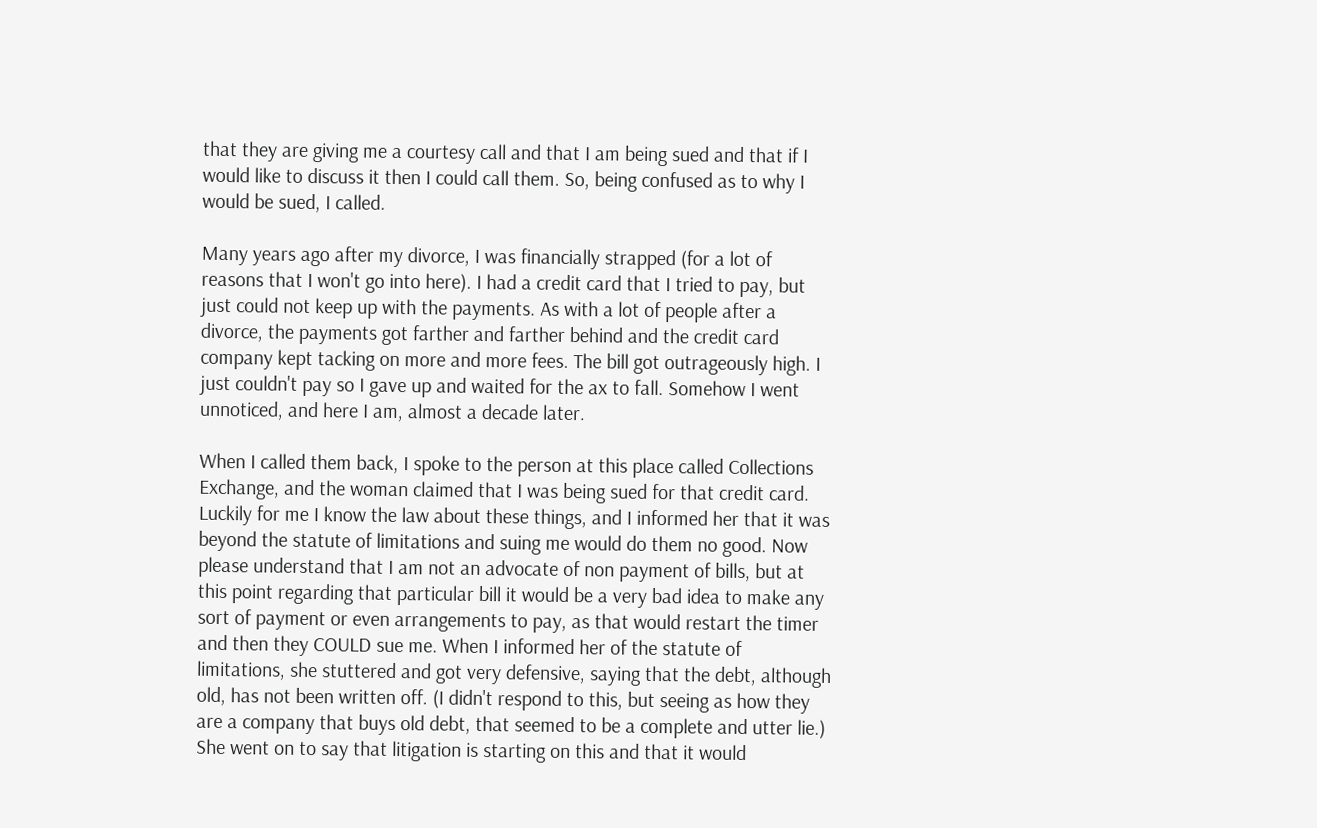that they are giving me a courtesy call and that I am being sued and that if I would like to discuss it then I could call them. So, being confused as to why I would be sued, I called.

Many years ago after my divorce, I was financially strapped (for a lot of reasons that I won't go into here). I had a credit card that I tried to pay, but just could not keep up with the payments. As with a lot of people after a divorce, the payments got farther and farther behind and the credit card company kept tacking on more and more fees. The bill got outrageously high. I just couldn't pay so I gave up and waited for the ax to fall. Somehow I went unnoticed, and here I am, almost a decade later.

When I called them back, I spoke to the person at this place called Collections Exchange, and the woman claimed that I was being sued for that credit card. Luckily for me I know the law about these things, and I informed her that it was beyond the statute of limitations and suing me would do them no good. Now please understand that I am not an advocate of non payment of bills, but at this point regarding that particular bill it would be a very bad idea to make any sort of payment or even arrangements to pay, as that would restart the timer and then they COULD sue me. When I informed her of the statute of limitations, she stuttered and got very defensive, saying that the debt, although old, has not been written off. (I didn't respond to this, but seeing as how they are a company that buys old debt, that seemed to be a complete and utter lie.) She went on to say that litigation is starting on this and that it would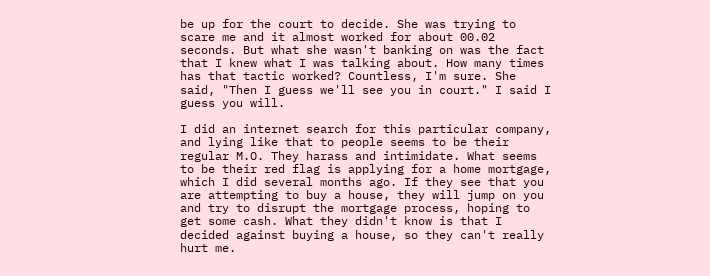be up for the court to decide. She was trying to scare me and it almost worked for about 00.02 seconds. But what she wasn't banking on was the fact that I knew what I was talking about. How many times has that tactic worked? Countless, I'm sure. She said, "Then I guess we'll see you in court." I said I guess you will.

I did an internet search for this particular company, and lying like that to people seems to be their regular M.O. They harass and intimidate. What seems to be their red flag is applying for a home mortgage, which I did several months ago. If they see that you are attempting to buy a house, they will jump on you and try to disrupt the mortgage process, hoping to get some cash. What they didn't know is that I decided against buying a house, so they can't really hurt me.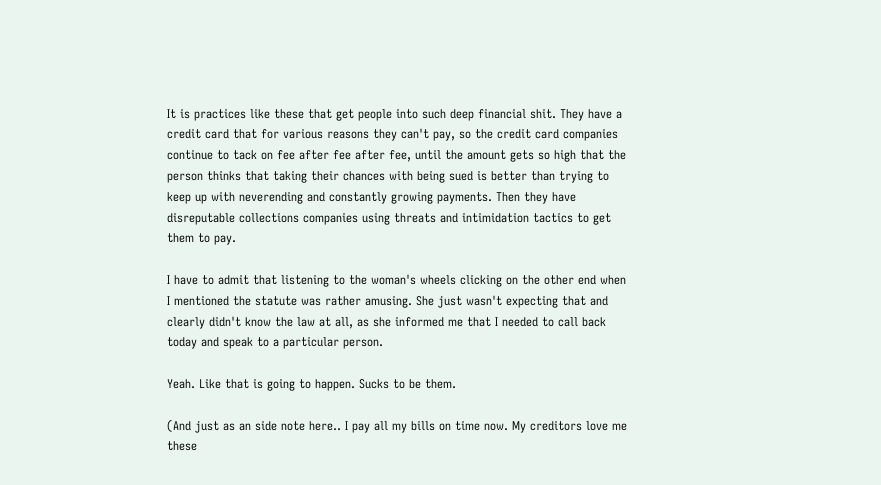It is practices like these that get people into such deep financial shit. They have a credit card that for various reasons they can't pay, so the credit card companies continue to tack on fee after fee after fee, until the amount gets so high that the person thinks that taking their chances with being sued is better than trying to keep up with neverending and constantly growing payments. Then they have disreputable collections companies using threats and intimidation tactics to get them to pay.

I have to admit that listening to the woman's wheels clicking on the other end when I mentioned the statute was rather amusing. She just wasn't expecting that and clearly didn't know the law at all, as she informed me that I needed to call back today and speak to a particular person.

Yeah. Like that is going to happen. Sucks to be them.

(And just as an side note here.. I pay all my bills on time now. My creditors love me these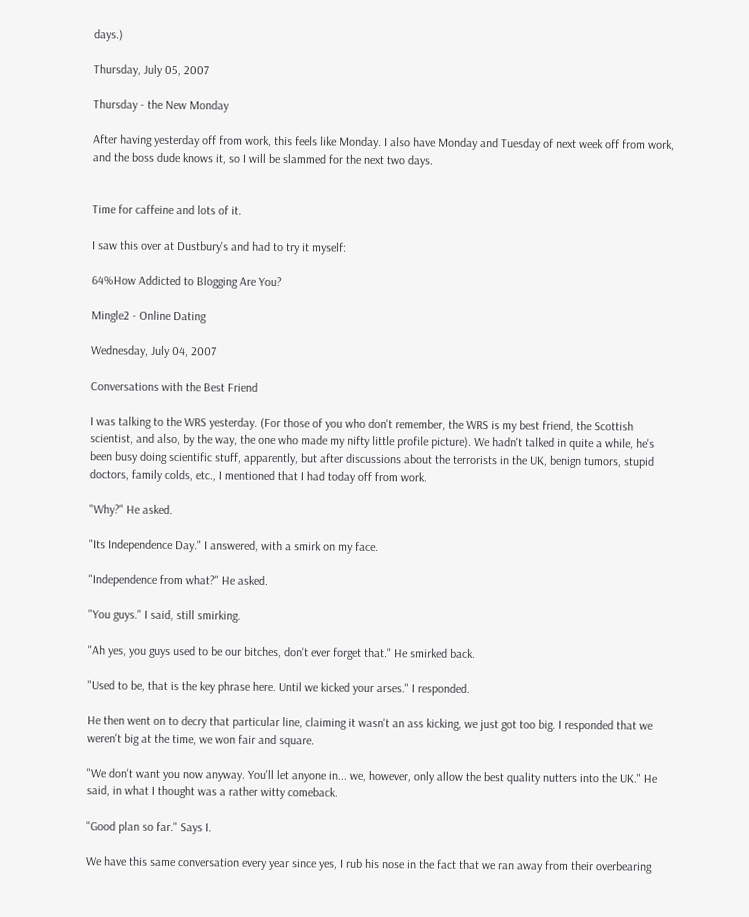days.)

Thursday, July 05, 2007

Thursday - the New Monday

After having yesterday off from work, this feels like Monday. I also have Monday and Tuesday of next week off from work, and the boss dude knows it, so I will be slammed for the next two days.


Time for caffeine and lots of it.

I saw this over at Dustbury's and had to try it myself:

64%How Addicted to Blogging Are You?

Mingle2 - Online Dating

Wednesday, July 04, 2007

Conversations with the Best Friend

I was talking to the WRS yesterday. (For those of you who don't remember, the WRS is my best friend, the Scottish scientist, and also, by the way, the one who made my nifty little profile picture). We hadn't talked in quite a while, he's been busy doing scientific stuff, apparently, but after discussions about the terrorists in the UK, benign tumors, stupid doctors, family colds, etc., I mentioned that I had today off from work.

"Why?" He asked.

"Its Independence Day." I answered, with a smirk on my face.

"Independence from what?" He asked.

"You guys." I said, still smirking.

"Ah yes, you guys used to be our bitches, don't ever forget that." He smirked back.

"Used to be, that is the key phrase here. Until we kicked your arses." I responded.

He then went on to decry that particular line, claiming it wasn't an ass kicking, we just got too big. I responded that we weren't big at the time, we won fair and square.

"We don't want you now anyway. You'll let anyone in... we, however, only allow the best quality nutters into the UK." He said, in what I thought was a rather witty comeback.

"Good plan so far." Says I.

We have this same conversation every year since yes, I rub his nose in the fact that we ran away from their overbearing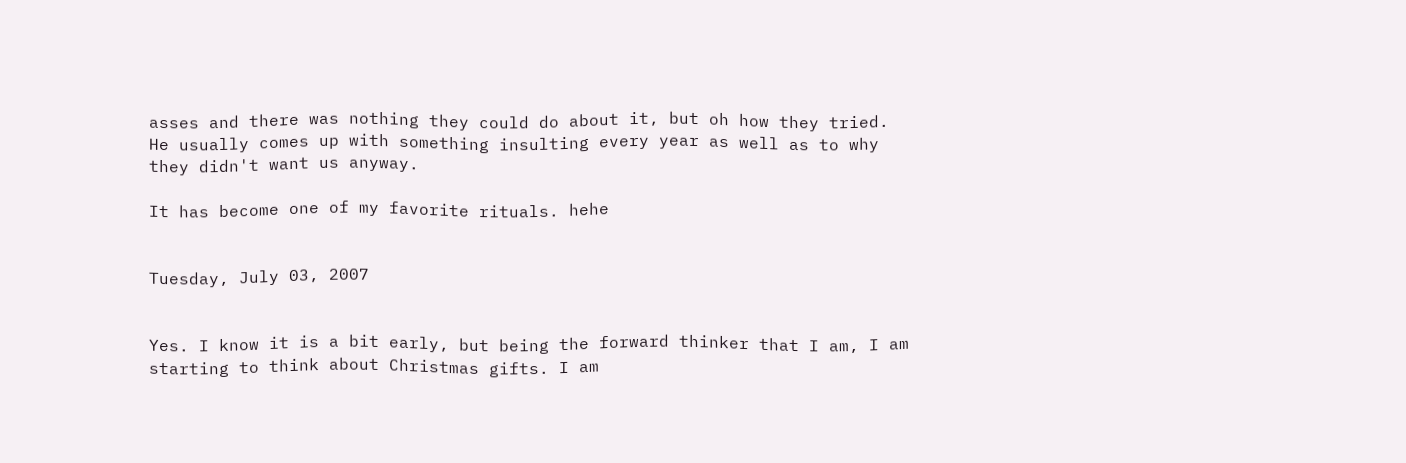asses and there was nothing they could do about it, but oh how they tried. He usually comes up with something insulting every year as well as to why they didn't want us anyway.

It has become one of my favorite rituals. hehe


Tuesday, July 03, 2007


Yes. I know it is a bit early, but being the forward thinker that I am, I am starting to think about Christmas gifts. I am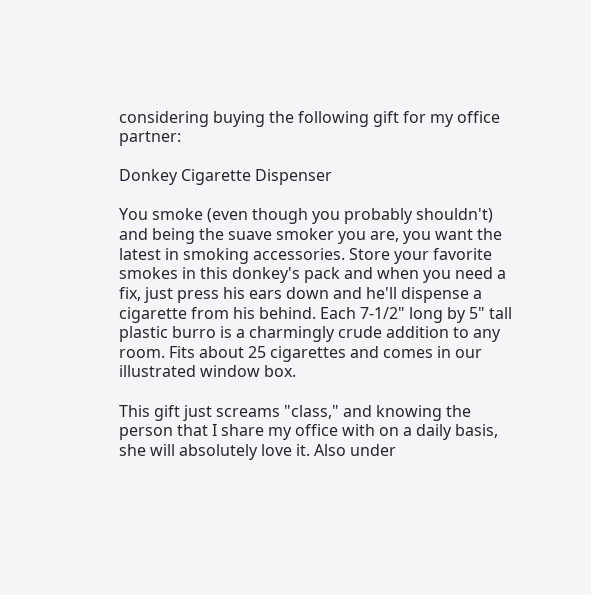considering buying the following gift for my office partner:

Donkey Cigarette Dispenser

You smoke (even though you probably shouldn't) and being the suave smoker you are, you want the latest in smoking accessories. Store your favorite smokes in this donkey's pack and when you need a fix, just press his ears down and he'll dispense a cigarette from his behind. Each 7-1/2" long by 5" tall plastic burro is a charmingly crude addition to any room. Fits about 25 cigarettes and comes in our illustrated window box.

This gift just screams "class," and knowing the person that I share my office with on a daily basis, she will absolutely love it. Also under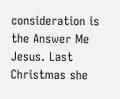consideration is the Answer Me Jesus. Last Christmas she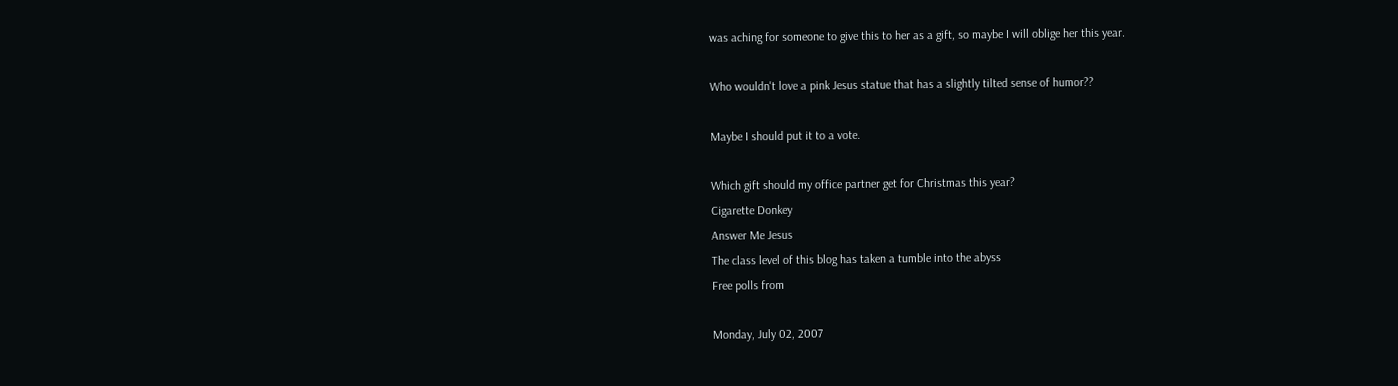was aching for someone to give this to her as a gift, so maybe I will oblige her this year.

Who wouldn't love a pink Jesus statue that has a slightly tilted sense of humor??

Maybe I should put it to a vote.

Which gift should my office partner get for Christmas this year?
Cigarette Donkey
Answer Me Jesus
The class level of this blog has taken a tumble into the abyss
Free polls from

Monday, July 02, 2007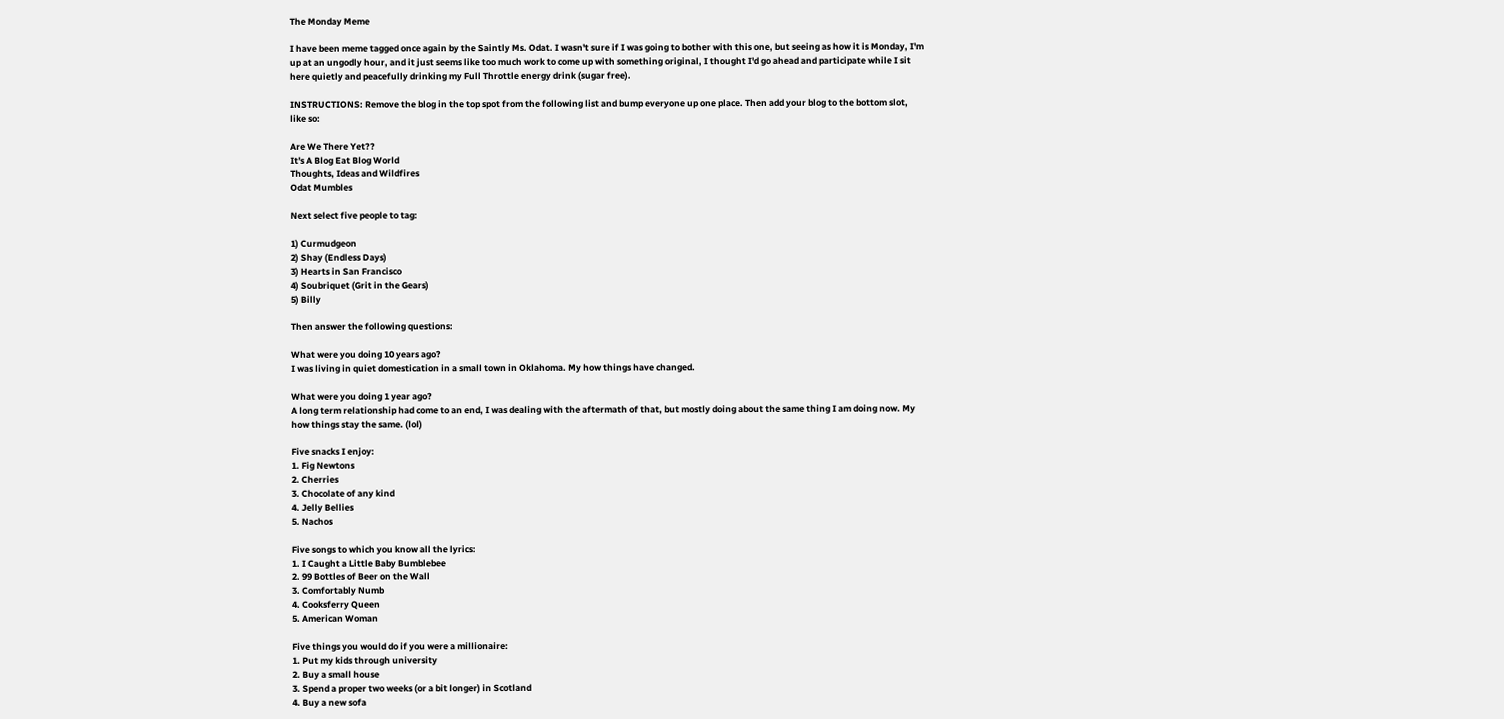The Monday Meme

I have been meme tagged once again by the Saintly Ms. Odat. I wasn't sure if I was going to bother with this one, but seeing as how it is Monday, I'm up at an ungodly hour, and it just seems like too much work to come up with something original, I thought I'd go ahead and participate while I sit here quietly and peacefully drinking my Full Throttle energy drink (sugar free).

INSTRUCTIONS: Remove the blog in the top spot from the following list and bump everyone up one place. Then add your blog to the bottom slot, like so:

Are We There Yet??
It's A Blog Eat Blog World
Thoughts, Ideas and Wildfires
Odat Mumbles

Next select five people to tag:

1) Curmudgeon
2) Shay (Endless Days)
3) Hearts in San Francisco
4) Soubriquet (Grit in the Gears)
5) Billy

Then answer the following questions:

What were you doing 10 years ago?
I was living in quiet domestication in a small town in Oklahoma. My how things have changed.

What were you doing 1 year ago?
A long term relationship had come to an end, I was dealing with the aftermath of that, but mostly doing about the same thing I am doing now. My how things stay the same. (lol)

Five snacks I enjoy:
1. Fig Newtons
2. Cherries
3. Chocolate of any kind
4. Jelly Bellies
5. Nachos

Five songs to which you know all the lyrics:
1. I Caught a Little Baby Bumblebee
2. 99 Bottles of Beer on the Wall
3. Comfortably Numb
4. Cooksferry Queen
5. American Woman

Five things you would do if you were a millionaire:
1. Put my kids through university
2. Buy a small house
3. Spend a proper two weeks (or a bit longer) in Scotland
4. Buy a new sofa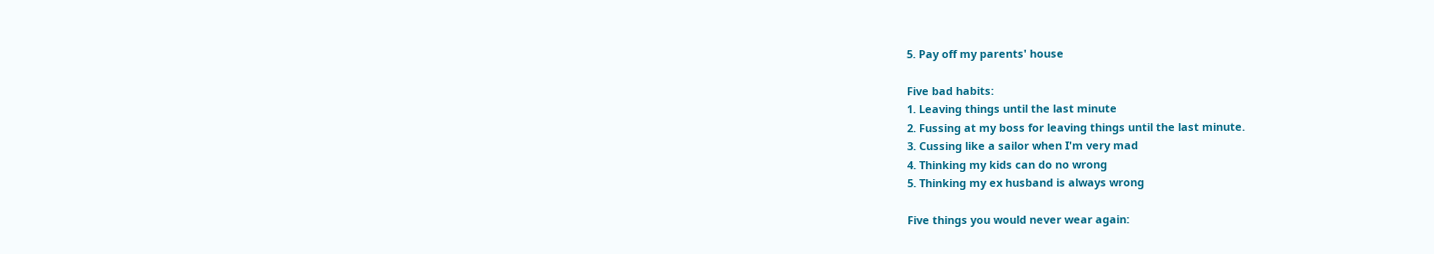5. Pay off my parents' house

Five bad habits:
1. Leaving things until the last minute
2. Fussing at my boss for leaving things until the last minute.
3. Cussing like a sailor when I'm very mad
4. Thinking my kids can do no wrong
5. Thinking my ex husband is always wrong

Five things you would never wear again: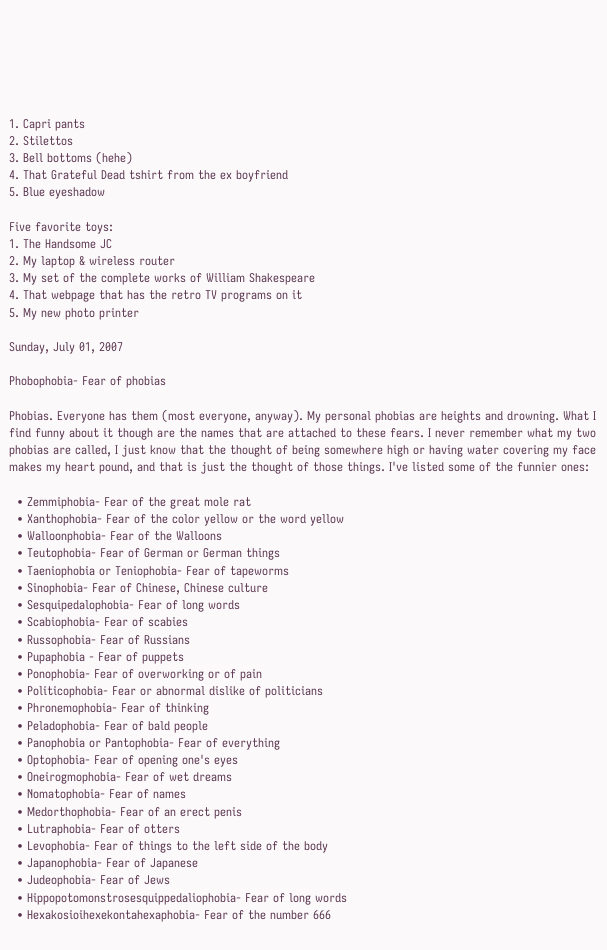1. Capri pants
2. Stilettos
3. Bell bottoms (hehe)
4. That Grateful Dead tshirt from the ex boyfriend
5. Blue eyeshadow

Five favorite toys:
1. The Handsome JC
2. My laptop & wireless router
3. My set of the complete works of William Shakespeare
4. That webpage that has the retro TV programs on it
5. My new photo printer

Sunday, July 01, 2007

Phobophobia- Fear of phobias

Phobias. Everyone has them (most everyone, anyway). My personal phobias are heights and drowning. What I find funny about it though are the names that are attached to these fears. I never remember what my two phobias are called, I just know that the thought of being somewhere high or having water covering my face makes my heart pound, and that is just the thought of those things. I've listed some of the funnier ones:

  • Zemmiphobia- Fear of the great mole rat
  • Xanthophobia- Fear of the color yellow or the word yellow
  • Walloonphobia- Fear of the Walloons
  • Teutophobia- Fear of German or German things
  • Taeniophobia or Teniophobia- Fear of tapeworms
  • Sinophobia- Fear of Chinese, Chinese culture
  • Sesquipedalophobia- Fear of long words
  • Scabiophobia- Fear of scabies
  • Russophobia- Fear of Russians
  • Pupaphobia - Fear of puppets
  • Ponophobia- Fear of overworking or of pain
  • Politicophobia- Fear or abnormal dislike of politicians
  • Phronemophobia- Fear of thinking
  • Peladophobia- Fear of bald people
  • Panophobia or Pantophobia- Fear of everything
  • Optophobia- Fear of opening one's eyes
  • Oneirogmophobia- Fear of wet dreams
  • Nomatophobia- Fear of names
  • Medorthophobia- Fear of an erect penis
  • Lutraphobia- Fear of otters
  • Levophobia- Fear of things to the left side of the body
  • Japanophobia- Fear of Japanese
  • Judeophobia- Fear of Jews
  • Hippopotomonstrosesquippedaliophobia- Fear of long words
  • Hexakosioihexekontahexaphobia- Fear of the number 666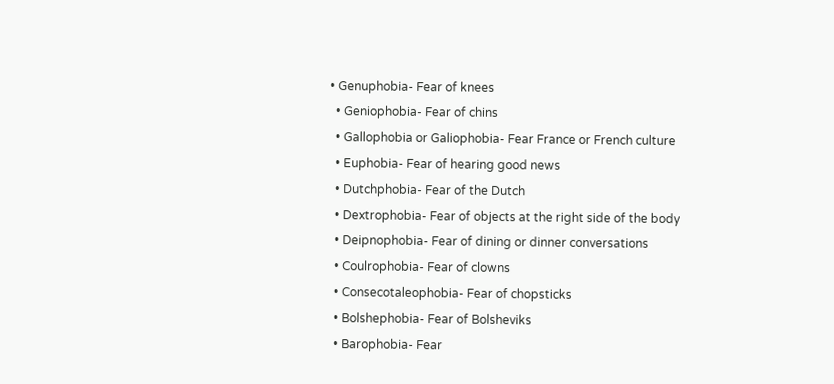• Genuphobia- Fear of knees
  • Geniophobia- Fear of chins
  • Gallophobia or Galiophobia- Fear France or French culture
  • Euphobia- Fear of hearing good news
  • Dutchphobia- Fear of the Dutch
  • Dextrophobia- Fear of objects at the right side of the body
  • Deipnophobia- Fear of dining or dinner conversations
  • Coulrophobia- Fear of clowns
  • Consecotaleophobia- Fear of chopsticks
  • Bolshephobia- Fear of Bolsheviks
  • Barophobia- Fear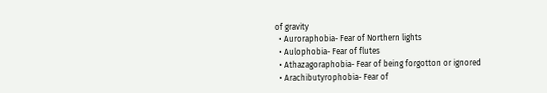of gravity
  • Auroraphobia- Fear of Northern lights
  • Aulophobia- Fear of flutes
  • Athazagoraphobia- Fear of being forgotton or ignored
  • Arachibutyrophobia- Fear of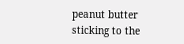peanut butter sticking to the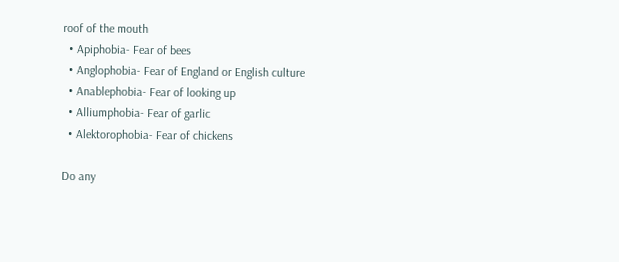roof of the mouth
  • Apiphobia- Fear of bees
  • Anglophobia- Fear of England or English culture
  • Anablephobia- Fear of looking up
  • Alliumphobia- Fear of garlic
  • Alektorophobia- Fear of chickens

Do any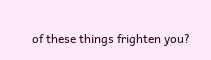of these things frighten you?